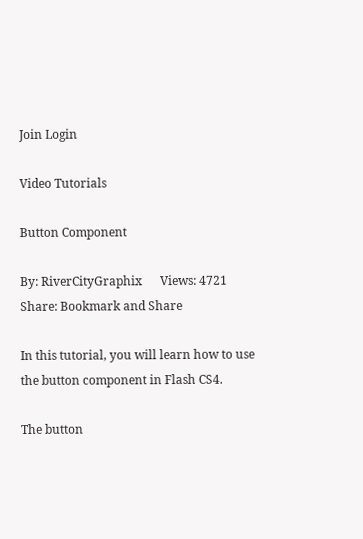Join Login

Video Tutorials

Button Component

By: RiverCityGraphix      Views: 4721      Share: Bookmark and Share

In this tutorial, you will learn how to use the button component in Flash CS4.

The button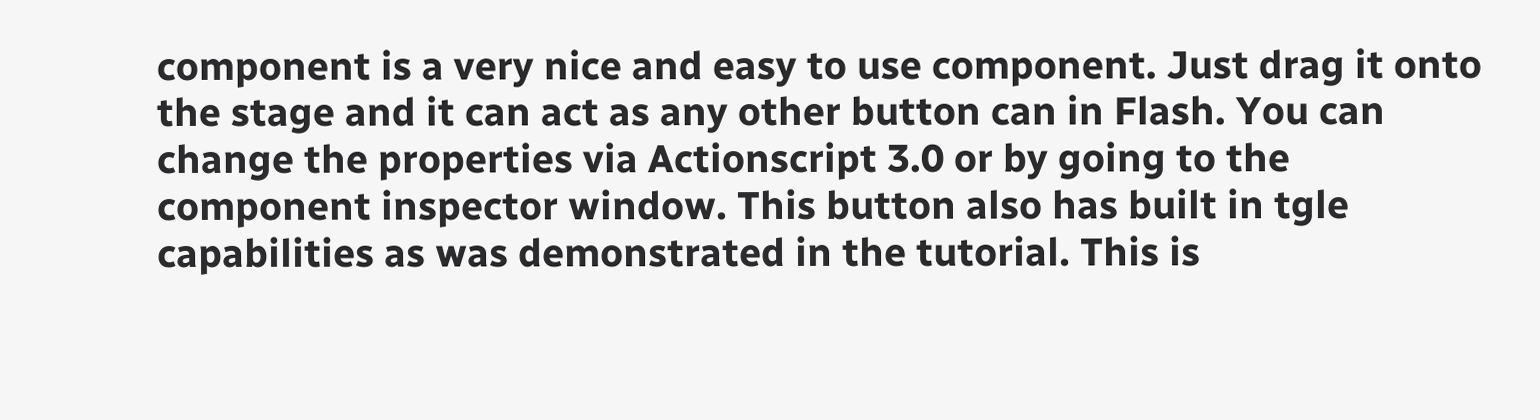component is a very nice and easy to use component. Just drag it onto the stage and it can act as any other button can in Flash. You can change the properties via Actionscript 3.0 or by going to the component inspector window. This button also has built in tgle capabilities as was demonstrated in the tutorial. This is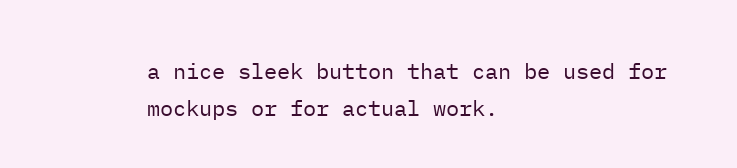a nice sleek button that can be used for mockups or for actual work.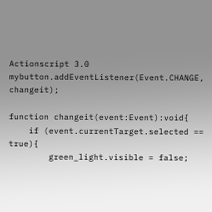Actionscript 3.0
mybutton.addEventListener(Event.CHANGE, changeit);

function changeit(event:Event):void{
    if (event.currentTarget.selected == true){
        green_light.visible = false;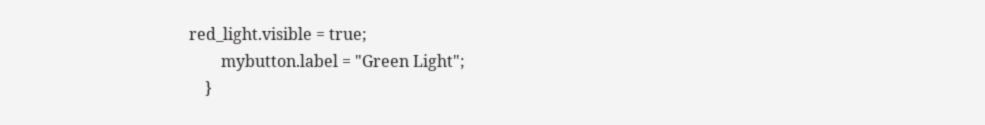red_light.visible = true;
        mybutton.label = "Green Light";
    }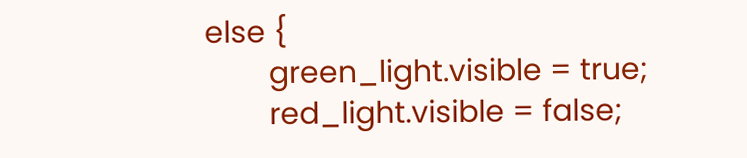else {
        green_light.visible = true;
        red_light.visible = false;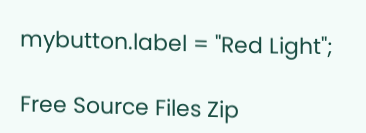mybutton.label = "Red Light";

Free Source Files Zip